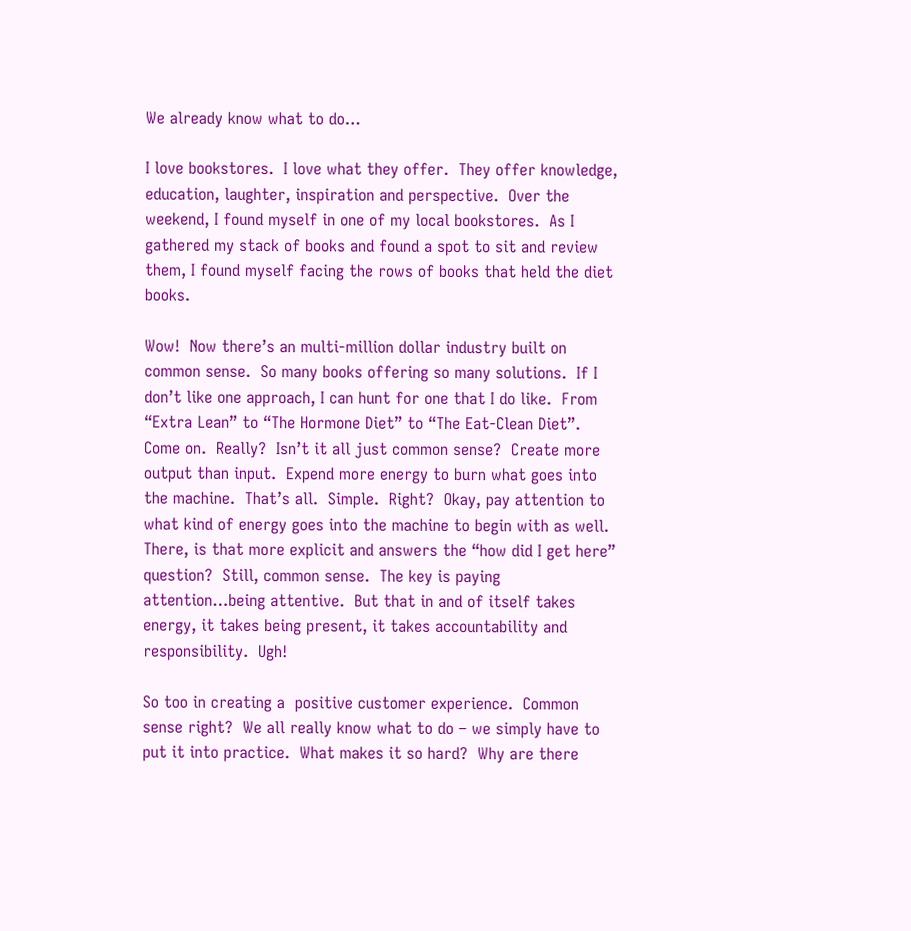We already know what to do…

I love bookstores.  I love what they offer.  They offer knowledge, education, laughter, inspiration and perspective.  Over the weekend, I found myself in one of my local bookstores.  As I gathered my stack of books and found a spot to sit and review them, I found myself facing the rows of books that held the diet books.

Wow!  Now there’s an multi-million dollar industry built on common sense.  So many books offering so many solutions.  If I don’t like one approach, I can hunt for one that I do like.  From “Extra Lean” to “The Hormone Diet” to “The Eat-Clean Diet”.  Come on.  Really?  Isn’t it all just common sense?  Create more output than input.  Expend more energy to burn what goes into the machine.  That’s all.  Simple.  Right?  Okay, pay attention to what kind of energy goes into the machine to begin with as well.  There, is that more explicit and answers the “how did I get here” question?  Still, common sense.  The key is paying attention…being attentive.  But that in and of itself takes energy, it takes being present, it takes accountability and responsibility.  Ugh!

So too in creating a  positive customer experience.  Common sense right?  We all really know what to do – we simply have to put it into practice.  What makes it so hard?  Why are there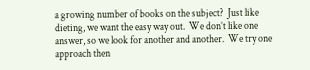a growing number of books on the subject?  Just like dieting, we want the easy way out.  We don’t like one answer, so we look for another and another.  We try one approach then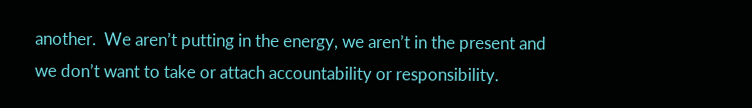another.  We aren’t putting in the energy, we aren’t in the present and we don’t want to take or attach accountability or responsibility.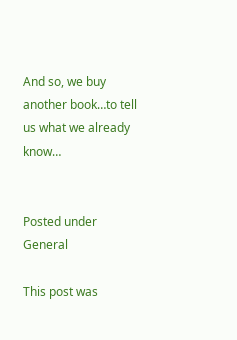And so, we buy another book…to tell us what we already know…


Posted under General

This post was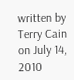written by Terry Cain on July 14, 2010